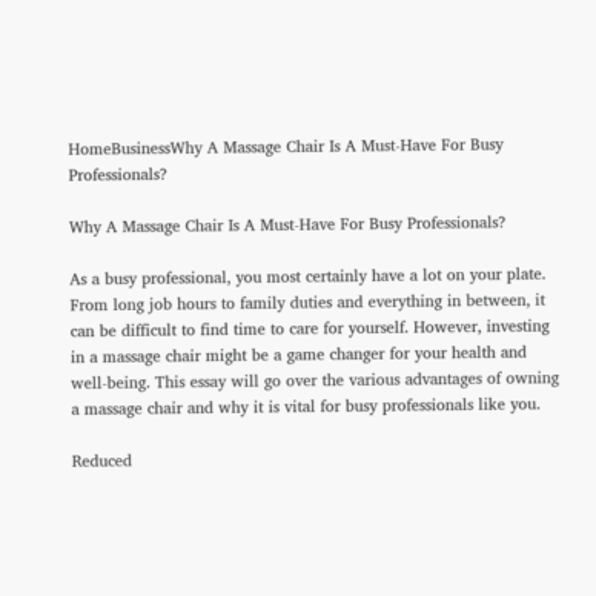HomeBusinessWhy A Massage Chair Is A Must-Have For Busy Professionals?

Why A Massage Chair Is A Must-Have For Busy Professionals?

As a busy professional, you most certainly have a lot on your plate. From long job hours to family duties and everything in between, it can be difficult to find time to care for yourself. However, investing in a massage chair might be a game changer for your health and well-being. This essay will go over the various advantages of owning a massage chair and why it is vital for busy professionals like you.

Reduced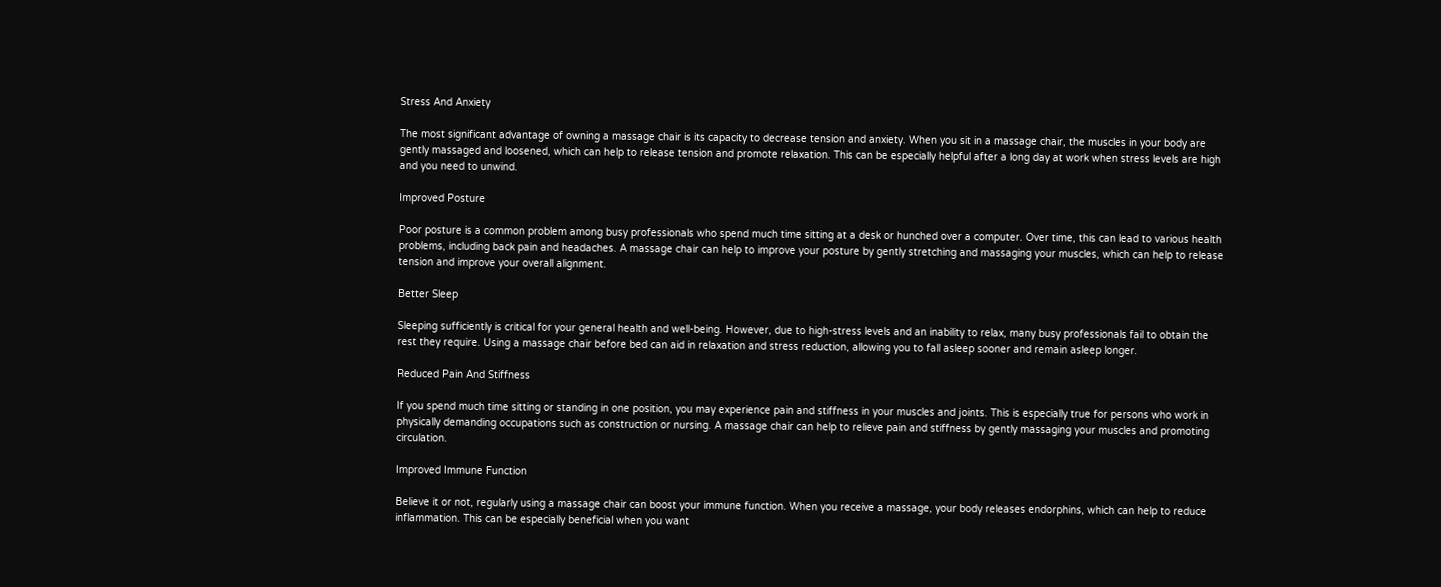Stress And Anxiety

The most significant advantage of owning a massage chair is its capacity to decrease tension and anxiety. When you sit in a massage chair, the muscles in your body are gently massaged and loosened, which can help to release tension and promote relaxation. This can be especially helpful after a long day at work when stress levels are high and you need to unwind.

Improved Posture

Poor posture is a common problem among busy professionals who spend much time sitting at a desk or hunched over a computer. Over time, this can lead to various health problems, including back pain and headaches. A massage chair can help to improve your posture by gently stretching and massaging your muscles, which can help to release tension and improve your overall alignment.

Better Sleep

Sleeping sufficiently is critical for your general health and well-being. However, due to high-stress levels and an inability to relax, many busy professionals fail to obtain the rest they require. Using a massage chair before bed can aid in relaxation and stress reduction, allowing you to fall asleep sooner and remain asleep longer.

Reduced Pain And Stiffness

If you spend much time sitting or standing in one position, you may experience pain and stiffness in your muscles and joints. This is especially true for persons who work in physically demanding occupations such as construction or nursing. A massage chair can help to relieve pain and stiffness by gently massaging your muscles and promoting circulation.

Improved Immune Function

Believe it or not, regularly using a massage chair can boost your immune function. When you receive a massage, your body releases endorphins, which can help to reduce inflammation. This can be especially beneficial when you want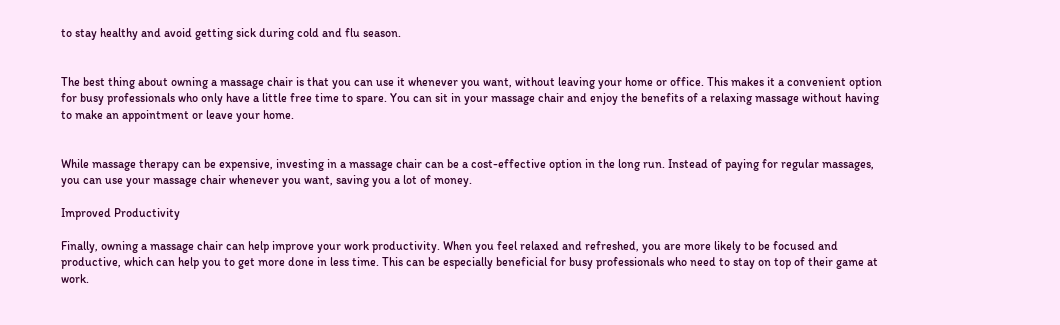to stay healthy and avoid getting sick during cold and flu season.


The best thing about owning a massage chair is that you can use it whenever you want, without leaving your home or office. This makes it a convenient option for busy professionals who only have a little free time to spare. You can sit in your massage chair and enjoy the benefits of a relaxing massage without having to make an appointment or leave your home.


While massage therapy can be expensive, investing in a massage chair can be a cost-effective option in the long run. Instead of paying for regular massages, you can use your massage chair whenever you want, saving you a lot of money.

Improved Productivity

Finally, owning a massage chair can help improve your work productivity. When you feel relaxed and refreshed, you are more likely to be focused and productive, which can help you to get more done in less time. This can be especially beneficial for busy professionals who need to stay on top of their game at work.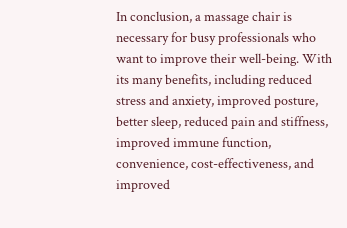In conclusion, a massage chair is necessary for busy professionals who want to improve their well-being. With its many benefits, including reduced stress and anxiety, improved posture, better sleep, reduced pain and stiffness, improved immune function, convenience, cost-effectiveness, and improved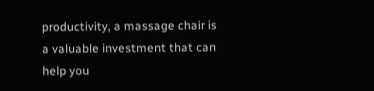productivity, a massage chair is a valuable investment that can help you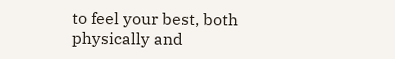to feel your best, both physically and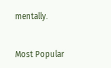mentally.


Most Popular